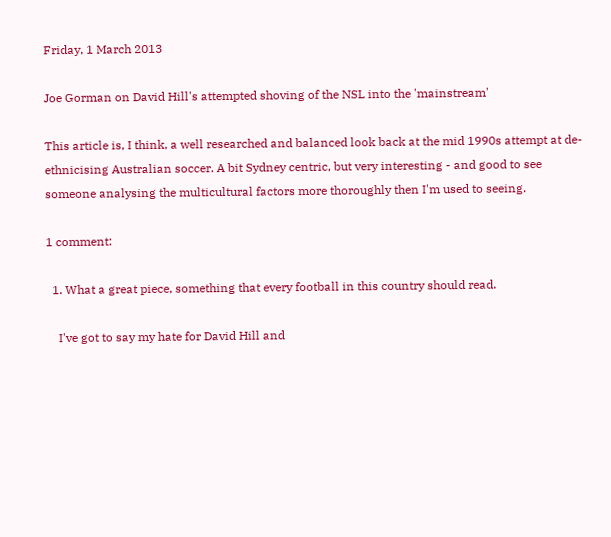Friday, 1 March 2013

Joe Gorman on David Hill's attempted shoving of the NSL into the 'mainstream'

This article is, I think, a well researched and balanced look back at the mid 1990s attempt at de-ethnicising Australian soccer. A bit Sydney centric, but very interesting - and good to see someone analysing the multicultural factors more thoroughly then I'm used to seeing.

1 comment:

  1. What a great piece, something that every football in this country should read.

    I've got to say my hate for David Hill and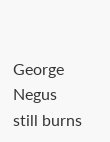George Negus still burns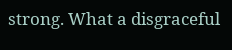strong. What a disgraceful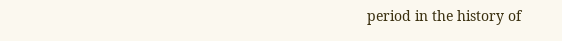period in the history of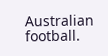Australian football.